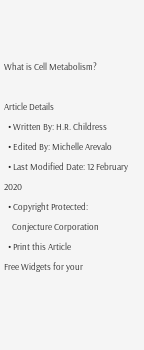What is Cell Metabolism?

Article Details
  • Written By: H.R. Childress
  • Edited By: Michelle Arevalo
  • Last Modified Date: 12 February 2020
  • Copyright Protected:
    Conjecture Corporation
  • Print this Article
Free Widgets for your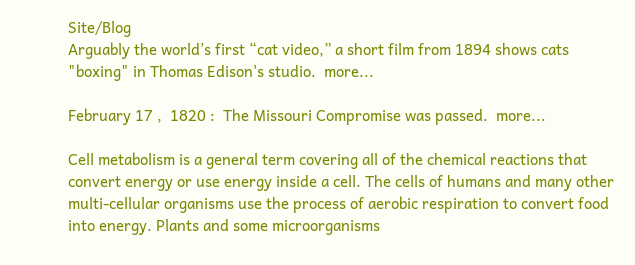Site/Blog
Arguably the world’s first “cat video,” a short film from 1894 shows cats "boxing" in Thomas Edison's studio.  more...

February 17 ,  1820 :  The Missouri Compromise was passed.  more...

Cell metabolism is a general term covering all of the chemical reactions that convert energy or use energy inside a cell. The cells of humans and many other multi-cellular organisms use the process of aerobic respiration to convert food into energy. Plants and some microorganisms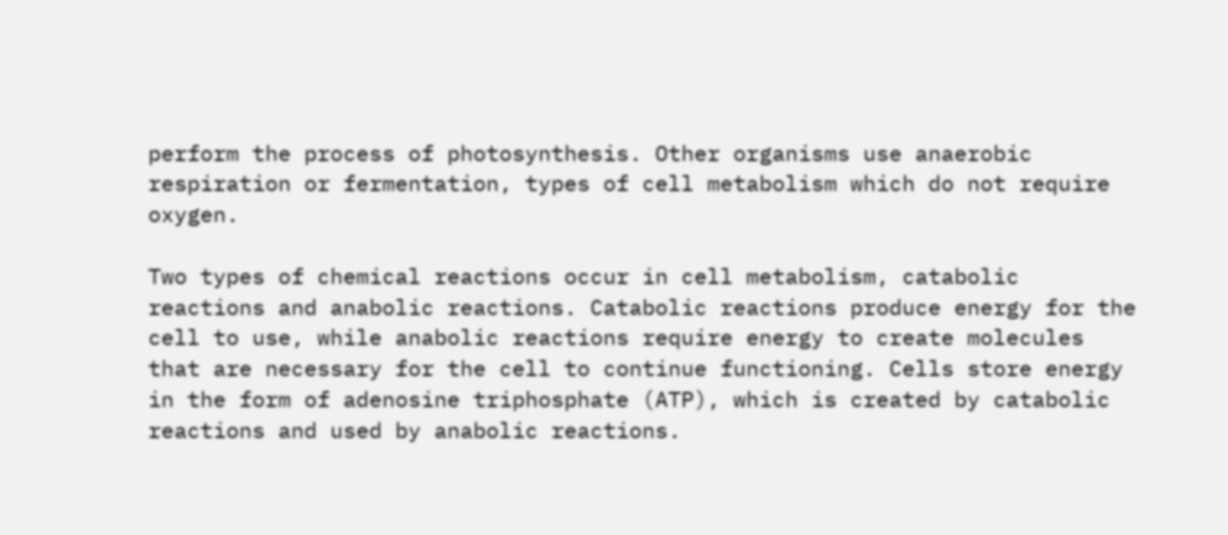perform the process of photosynthesis. Other organisms use anaerobic respiration or fermentation, types of cell metabolism which do not require oxygen.

Two types of chemical reactions occur in cell metabolism, catabolic reactions and anabolic reactions. Catabolic reactions produce energy for the cell to use, while anabolic reactions require energy to create molecules that are necessary for the cell to continue functioning. Cells store energy in the form of adenosine triphosphate (ATP), which is created by catabolic reactions and used by anabolic reactions.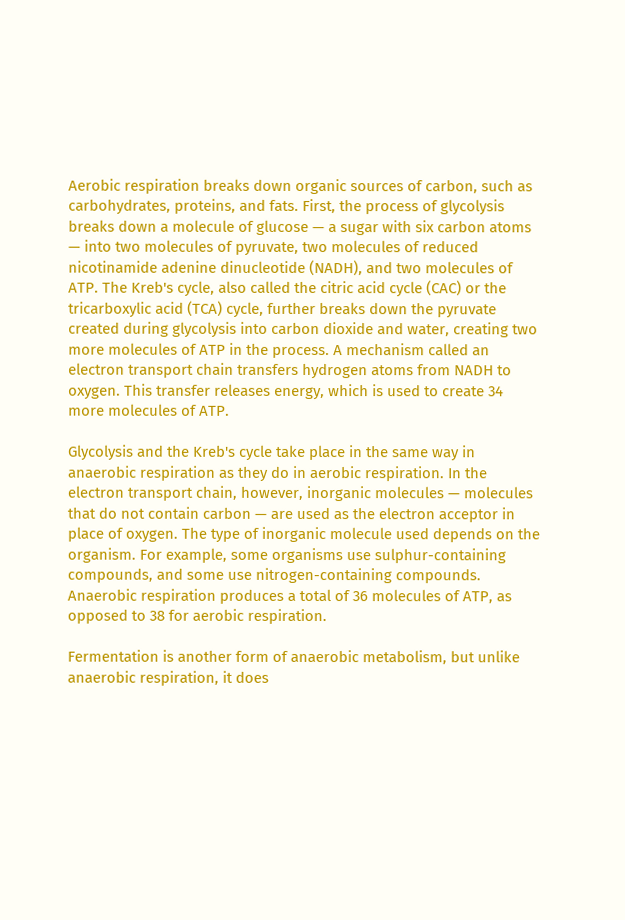Aerobic respiration breaks down organic sources of carbon, such as carbohydrates, proteins, and fats. First, the process of glycolysis breaks down a molecule of glucose — a sugar with six carbon atoms — into two molecules of pyruvate, two molecules of reduced nicotinamide adenine dinucleotide (NADH), and two molecules of ATP. The Kreb's cycle, also called the citric acid cycle (CAC) or the tricarboxylic acid (TCA) cycle, further breaks down the pyruvate created during glycolysis into carbon dioxide and water, creating two more molecules of ATP in the process. A mechanism called an electron transport chain transfers hydrogen atoms from NADH to oxygen. This transfer releases energy, which is used to create 34 more molecules of ATP.

Glycolysis and the Kreb's cycle take place in the same way in anaerobic respiration as they do in aerobic respiration. In the electron transport chain, however, inorganic molecules — molecules that do not contain carbon — are used as the electron acceptor in place of oxygen. The type of inorganic molecule used depends on the organism. For example, some organisms use sulphur-containing compounds, and some use nitrogen-containing compounds. Anaerobic respiration produces a total of 36 molecules of ATP, as opposed to 38 for aerobic respiration.

Fermentation is another form of anaerobic metabolism, but unlike anaerobic respiration, it does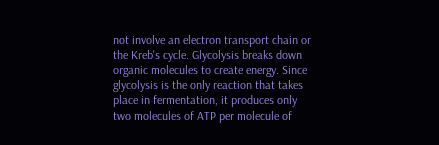not involve an electron transport chain or the Kreb's cycle. Glycolysis breaks down organic molecules to create energy. Since glycolysis is the only reaction that takes place in fermentation, it produces only two molecules of ATP per molecule of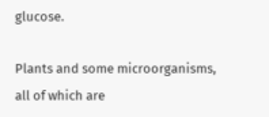glucose.

Plants and some microorganisms, all of which are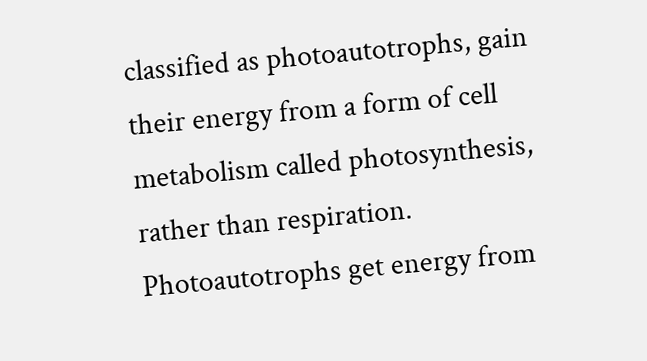classified as photoautotrophs, gain their energy from a form of cell metabolism called photosynthesis, rather than respiration. Photoautotrophs get energy from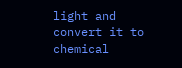light and convert it to chemical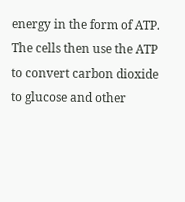energy in the form of ATP. The cells then use the ATP to convert carbon dioxide to glucose and other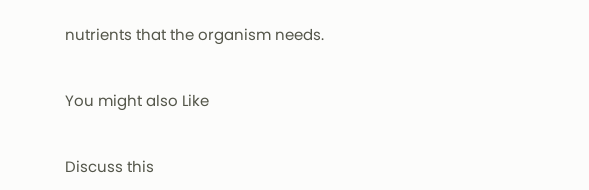nutrients that the organism needs.


You might also Like


Discuss this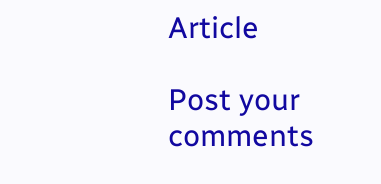Article

Post your comments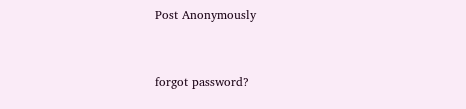Post Anonymously


forgot password?